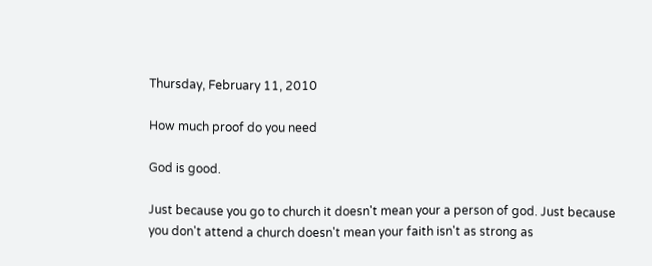Thursday, February 11, 2010

How much proof do you need

God is good.

Just because you go to church it doesn't mean your a person of god. Just because you don't attend a church doesn't mean your faith isn't as strong as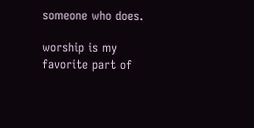someone who does.

worship is my favorite part of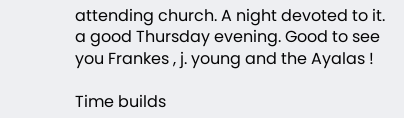attending church. A night devoted to it. a good Thursday evening. Good to see you Frankes , j. young and the Ayalas !

Time builds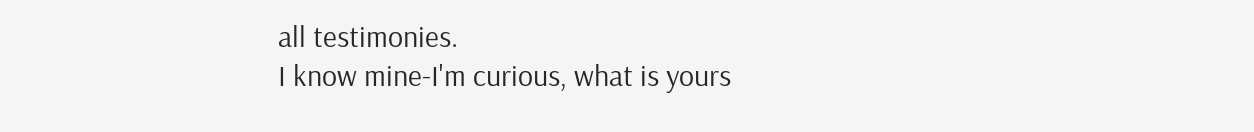all testimonies.
I know mine-I'm curious, what is yours